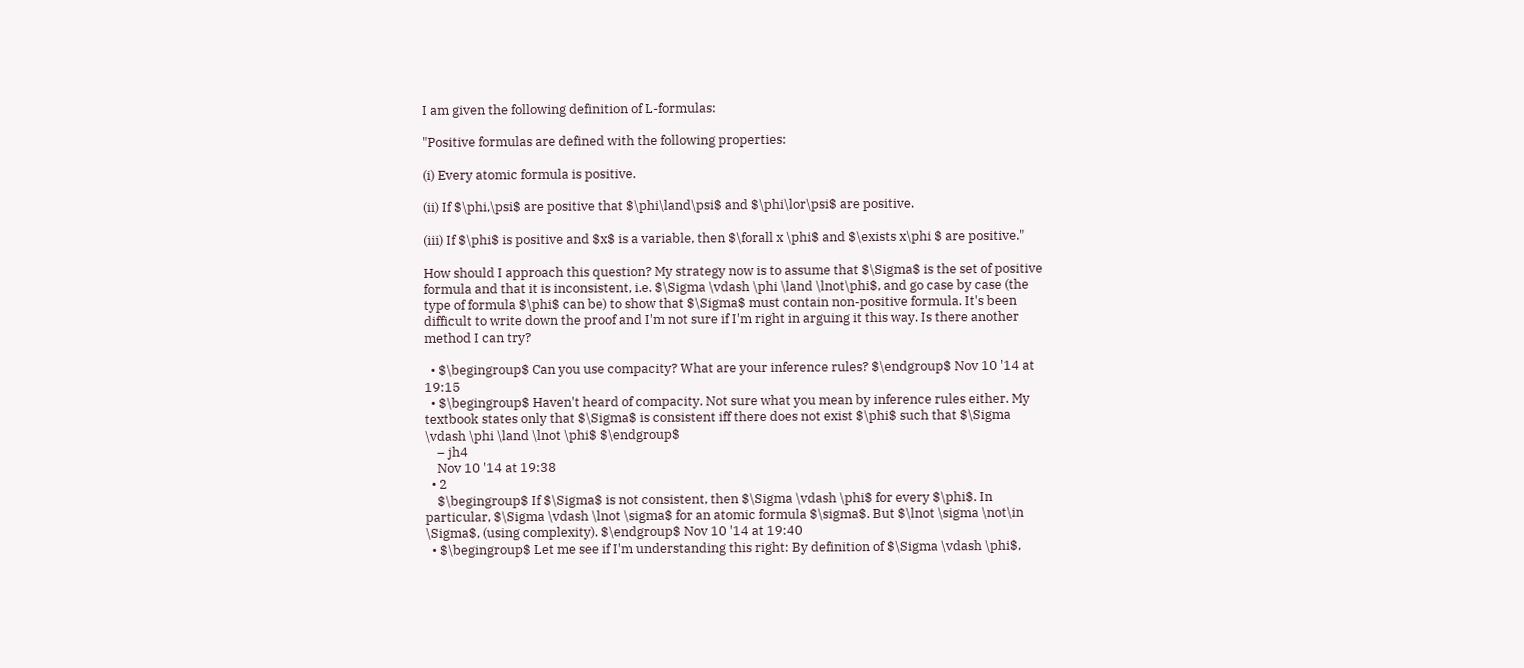I am given the following definition of L-formulas:

"Positive formulas are defined with the following properties:

(i) Every atomic formula is positive.

(ii) If $\phi,\psi$ are positive that $\phi\land\psi$ and $\phi\lor\psi$ are positive.

(iii) If $\phi$ is positive and $x$ is a variable, then $\forall x \phi$ and $\exists x\phi $ are positive."

How should I approach this question? My strategy now is to assume that $\Sigma$ is the set of positive formula and that it is inconsistent, i.e. $\Sigma \vdash \phi \land \lnot\phi$, and go case by case (the type of formula $\phi$ can be) to show that $\Sigma$ must contain non-positive formula. It's been difficult to write down the proof and I'm not sure if I'm right in arguing it this way. Is there another method I can try?

  • $\begingroup$ Can you use compacity? What are your inference rules? $\endgroup$ Nov 10 '14 at 19:15
  • $\begingroup$ Haven't heard of compacity. Not sure what you mean by inference rules either. My textbook states only that $\Sigma$ is consistent iff there does not exist $\phi$ such that $\Sigma \vdash \phi \land \lnot \phi$ $\endgroup$
    – jh4
    Nov 10 '14 at 19:38
  • 2
    $\begingroup$ If $\Sigma$ is not consistent, then $\Sigma \vdash \phi$ for every $\phi$. In particular, $\Sigma \vdash \lnot \sigma$ for an atomic formula $\sigma$. But $\lnot \sigma \not\in \Sigma$, (using complexity). $\endgroup$ Nov 10 '14 at 19:40
  • $\begingroup$ Let me see if I'm understanding this right: By definition of $\Sigma \vdash \phi$,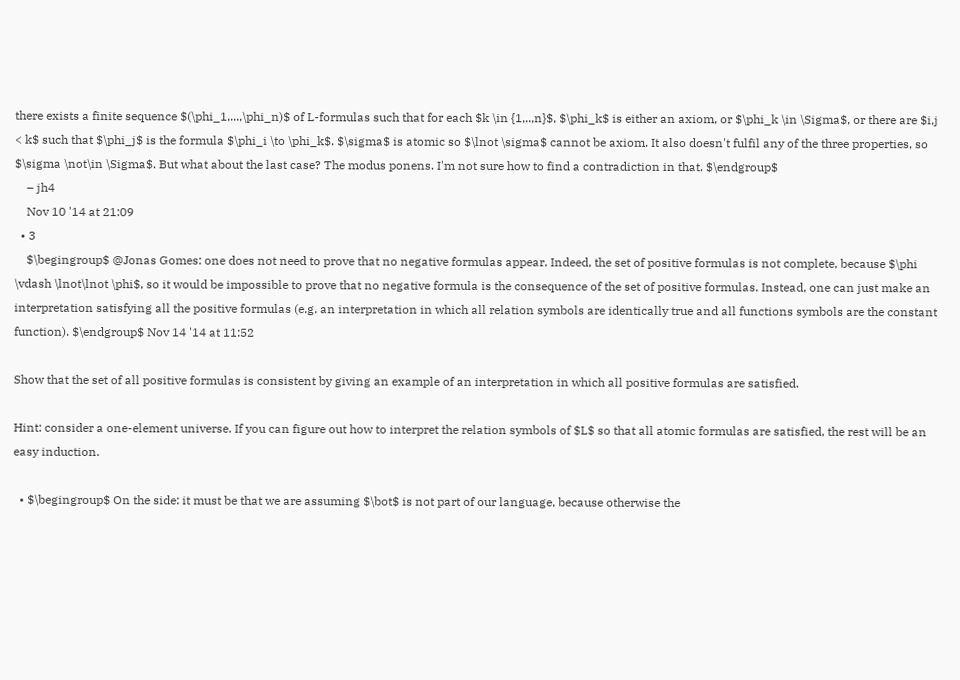there exists a finite sequence $(\phi_1,...,\phi_n)$ of L-formulas such that for each $k \in {1,..,n}$, $\phi_k$ is either an axiom, or $\phi_k \in \Sigma$, or there are $i,j < k$ such that $\phi_j$ is the formula $\phi_i \to \phi_k$. $\sigma$ is atomic so $\lnot \sigma$ cannot be axiom. It also doesn't fulfil any of the three properties, so $\sigma \not\in \Sigma$. But what about the last case? The modus ponens. I'm not sure how to find a contradiction in that. $\endgroup$
    – jh4
    Nov 10 '14 at 21:09
  • 3
    $\begingroup$ @Jonas Gomes: one does not need to prove that no negative formulas appear. Indeed, the set of positive formulas is not complete, because $\phi \vdash \lnot\lnot \phi$, so it would be impossible to prove that no negative formula is the consequence of the set of positive formulas. Instead, one can just make an interpretation satisfying all the positive formulas (e.g. an interpretation in which all relation symbols are identically true and all functions symbols are the constant function). $\endgroup$ Nov 14 '14 at 11:52

Show that the set of all positive formulas is consistent by giving an example of an interpretation in which all positive formulas are satisfied.

Hint: consider a one-element universe. If you can figure out how to interpret the relation symbols of $L$ so that all atomic formulas are satisfied, the rest will be an easy induction.

  • $\begingroup$ On the side: it must be that we are assuming $\bot$ is not part of our language, because otherwise the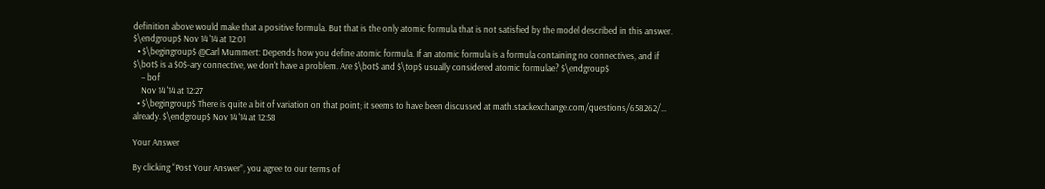definition above would make that a positive formula. But that is the only atomic formula that is not satisfied by the model described in this answer. $\endgroup$ Nov 14 '14 at 12:01
  • $\begingroup$ @Carl Mummert: Depends how you define atomic formula. If an atomic formula is a formula containing no connectives, and if $\bot$ is a $0$-ary connective, we don't have a problem. Are $\bot$ and $\top$ usually considered atomic formulae? $\endgroup$
    – bof
    Nov 14 '14 at 12:27
  • $\begingroup$ There is quite a bit of variation on that point; it seems to have been discussed at math.stackexchange.com/questions/658262/… already. $\endgroup$ Nov 14 '14 at 12:58

Your Answer

By clicking “Post Your Answer”, you agree to our terms of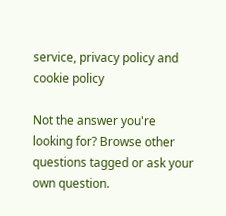service, privacy policy and cookie policy

Not the answer you're looking for? Browse other questions tagged or ask your own question.